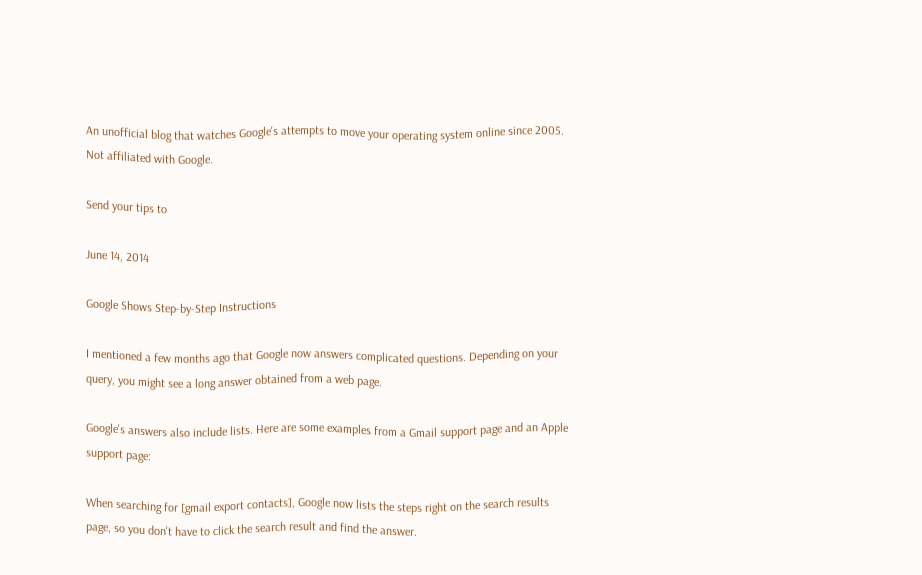An unofficial blog that watches Google's attempts to move your operating system online since 2005. Not affiliated with Google.

Send your tips to

June 14, 2014

Google Shows Step-by-Step Instructions

I mentioned a few months ago that Google now answers complicated questions. Depending on your query, you might see a long answer obtained from a web page.

Google's answers also include lists. Here are some examples from a Gmail support page and an Apple support page:

When searching for [gmail export contacts], Google now lists the steps right on the search results page, so you don't have to click the search result and find the answer.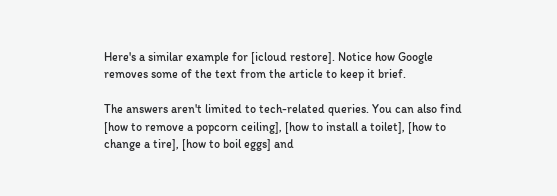Here's a similar example for [icloud restore]. Notice how Google removes some of the text from the article to keep it brief.

The answers aren't limited to tech-related queries. You can also find [how to remove a popcorn ceiling], [how to install a toilet], [how to change a tire], [how to boil eggs] and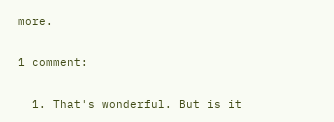more.

1 comment:

  1. That's wonderful. But is it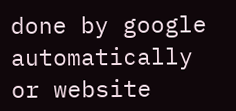done by google automatically or website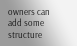owners can add some structure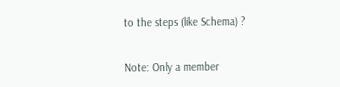to the steps (like Schema) ?


Note: Only a member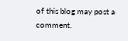of this blog may post a comment.